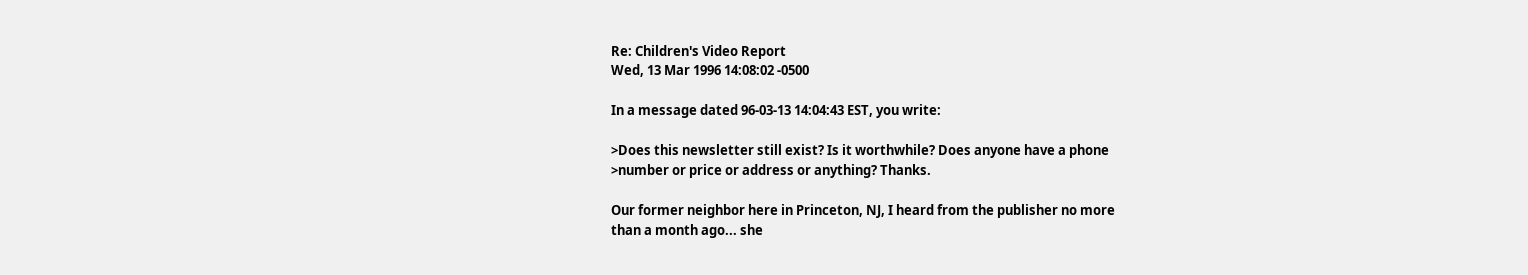Re: Children's Video Report
Wed, 13 Mar 1996 14:08:02 -0500

In a message dated 96-03-13 14:04:43 EST, you write:

>Does this newsletter still exist? Is it worthwhile? Does anyone have a phone
>number or price or address or anything? Thanks.

Our former neighbor here in Princeton, NJ, I heard from the publisher no more
than a month ago... she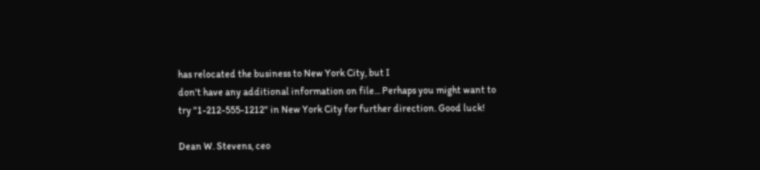has relocated the business to New York City, but I
don't have any additional information on file... Perhaps you might want to
try "1-212-555-1212" in New York City for further direction. Good luck!

Dean W. Stevens, ceo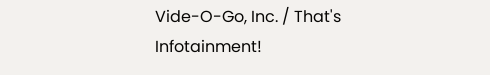Vide-O-Go, Inc. / That's Infotainment!